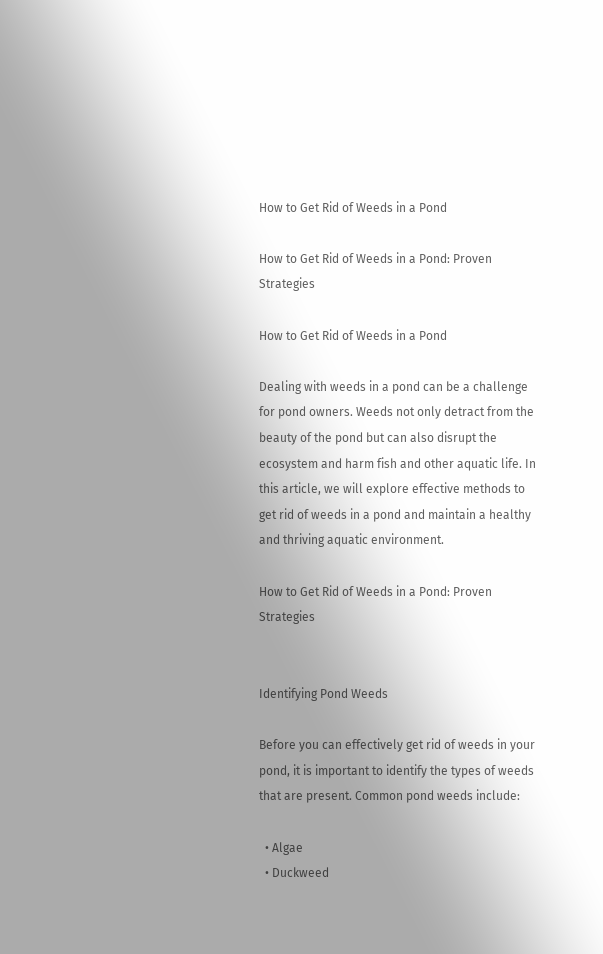How to Get Rid of Weeds in a Pond

How to Get Rid of Weeds in a Pond: Proven Strategies

How to Get Rid of Weeds in a Pond

Dealing with weeds in a pond can be a challenge for pond owners. Weeds not only detract from the beauty of the pond but can also disrupt the ecosystem and harm fish and other aquatic life. In this article, we will explore effective methods to get rid of weeds in a pond and maintain a healthy and thriving aquatic environment.

How to Get Rid of Weeds in a Pond: Proven Strategies


Identifying Pond Weeds

Before you can effectively get rid of weeds in your pond, it is important to identify the types of weeds that are present. Common pond weeds include:

  • Algae
  • Duckweed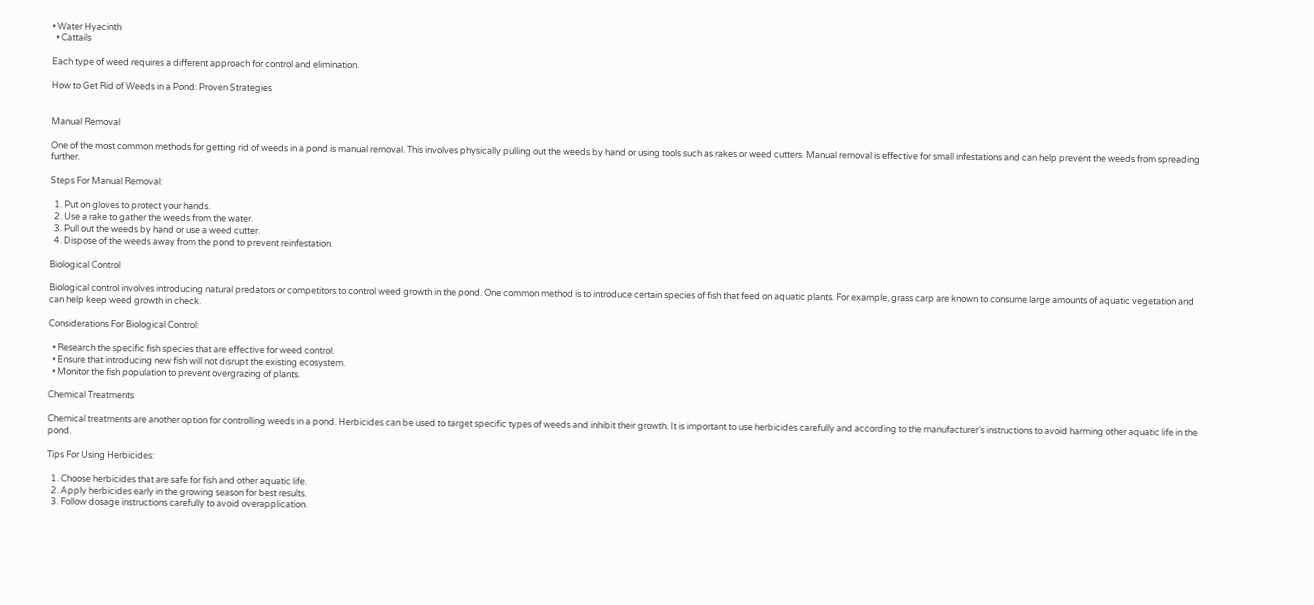• Water Hyacinth
  • Cattails

Each type of weed requires a different approach for control and elimination.

How to Get Rid of Weeds in a Pond: Proven Strategies


Manual Removal

One of the most common methods for getting rid of weeds in a pond is manual removal. This involves physically pulling out the weeds by hand or using tools such as rakes or weed cutters. Manual removal is effective for small infestations and can help prevent the weeds from spreading further.

Steps For Manual Removal:

  1. Put on gloves to protect your hands.
  2. Use a rake to gather the weeds from the water.
  3. Pull out the weeds by hand or use a weed cutter.
  4. Dispose of the weeds away from the pond to prevent reinfestation.

Biological Control

Biological control involves introducing natural predators or competitors to control weed growth in the pond. One common method is to introduce certain species of fish that feed on aquatic plants. For example, grass carp are known to consume large amounts of aquatic vegetation and can help keep weed growth in check.

Considerations For Biological Control:

  • Research the specific fish species that are effective for weed control.
  • Ensure that introducing new fish will not disrupt the existing ecosystem.
  • Monitor the fish population to prevent overgrazing of plants.

Chemical Treatments

Chemical treatments are another option for controlling weeds in a pond. Herbicides can be used to target specific types of weeds and inhibit their growth. It is important to use herbicides carefully and according to the manufacturer’s instructions to avoid harming other aquatic life in the pond.

Tips For Using Herbicides:

  1. Choose herbicides that are safe for fish and other aquatic life.
  2. Apply herbicides early in the growing season for best results.
  3. Follow dosage instructions carefully to avoid overapplication.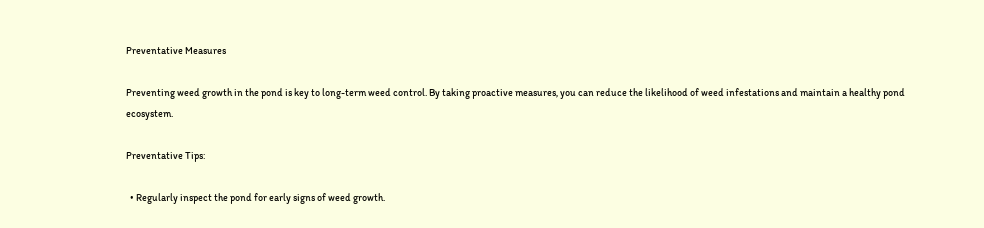Preventative Measures

Preventing weed growth in the pond is key to long-term weed control. By taking proactive measures, you can reduce the likelihood of weed infestations and maintain a healthy pond ecosystem.

Preventative Tips:

  • Regularly inspect the pond for early signs of weed growth.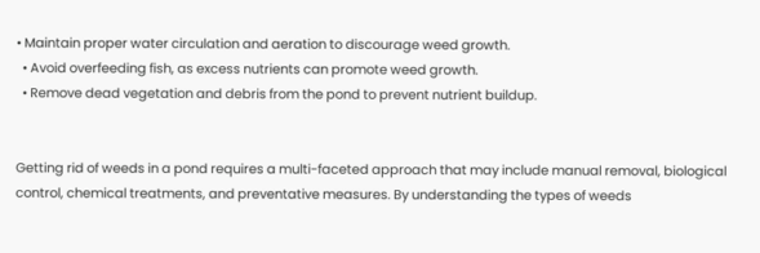• Maintain proper water circulation and aeration to discourage weed growth.
  • Avoid overfeeding fish, as excess nutrients can promote weed growth.
  • Remove dead vegetation and debris from the pond to prevent nutrient buildup.


Getting rid of weeds in a pond requires a multi-faceted approach that may include manual removal, biological control, chemical treatments, and preventative measures. By understanding the types of weeds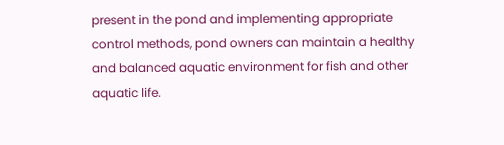present in the pond and implementing appropriate control methods, pond owners can maintain a healthy and balanced aquatic environment for fish and other aquatic life.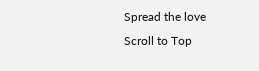Spread the love
Scroll to Top